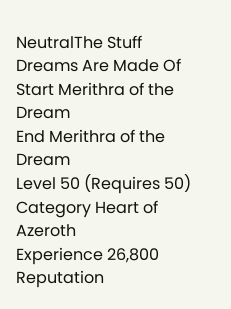NeutralThe Stuff Dreams Are Made Of
Start Merithra of the Dream
End Merithra of the Dream
Level 50 (Requires 50)
Category Heart of Azeroth
Experience 26,800
Reputation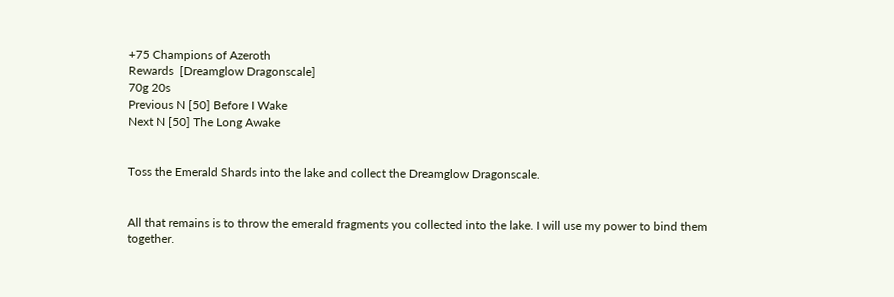+75 Champions of Azeroth
Rewards  [Dreamglow Dragonscale]
70g 20s
Previous N [50] Before I Wake
Next N [50] The Long Awake


Toss the Emerald Shards into the lake and collect the Dreamglow Dragonscale.


All that remains is to throw the emerald fragments you collected into the lake. I will use my power to bind them together.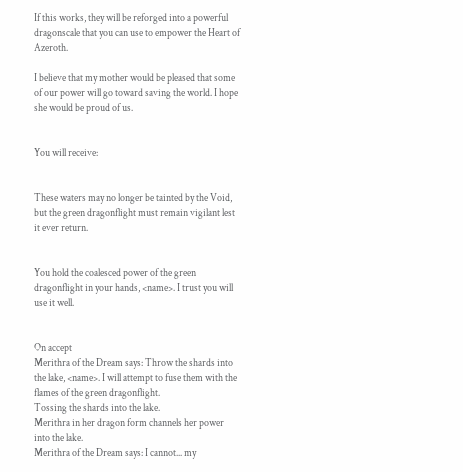If this works, they will be reforged into a powerful dragonscale that you can use to empower the Heart of Azeroth.

I believe that my mother would be pleased that some of our power will go toward saving the world. I hope she would be proud of us.


You will receive:


These waters may no longer be tainted by the Void, but the green dragonflight must remain vigilant lest it ever return.


You hold the coalesced power of the green dragonflight in your hands, <name>. I trust you will use it well.


On accept
Merithra of the Dream says: Throw the shards into the lake, <name>. I will attempt to fuse them with the flames of the green dragonflight.
Tossing the shards into the lake.
Merithra in her dragon form channels her power into the lake.
Merithra of the Dream says: I cannot... my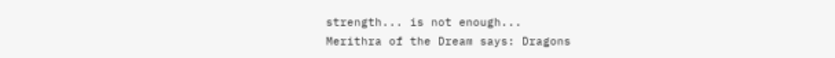strength... is not enough...
Merithra of the Dream says: Dragons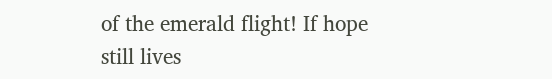of the emerald flight! If hope still lives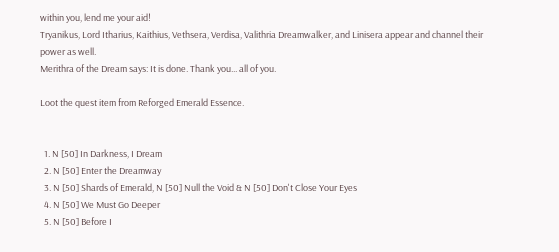within you, lend me your aid!
Tryanikus, Lord Itharius, Kaithius, Vethsera, Verdisa, Valithria Dreamwalker, and Linisera appear and channel their power as well.
Merithra of the Dream says: It is done. Thank you... all of you.

Loot the quest item from Reforged Emerald Essence.


  1. N [50] In Darkness, I Dream
  2. N [50] Enter the Dreamway
  3. N [50] Shards of Emerald, N [50] Null the Void & N [50] Don't Close Your Eyes
  4. N [50] We Must Go Deeper
  5. N [50] Before I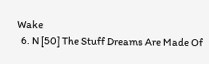Wake
  6. N [50] The Stuff Dreams Are Made Of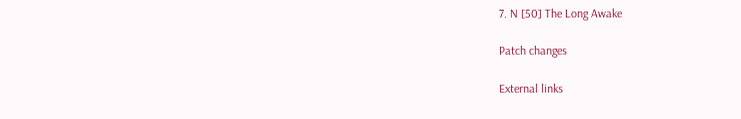7. N [50] The Long Awake

Patch changes

External links